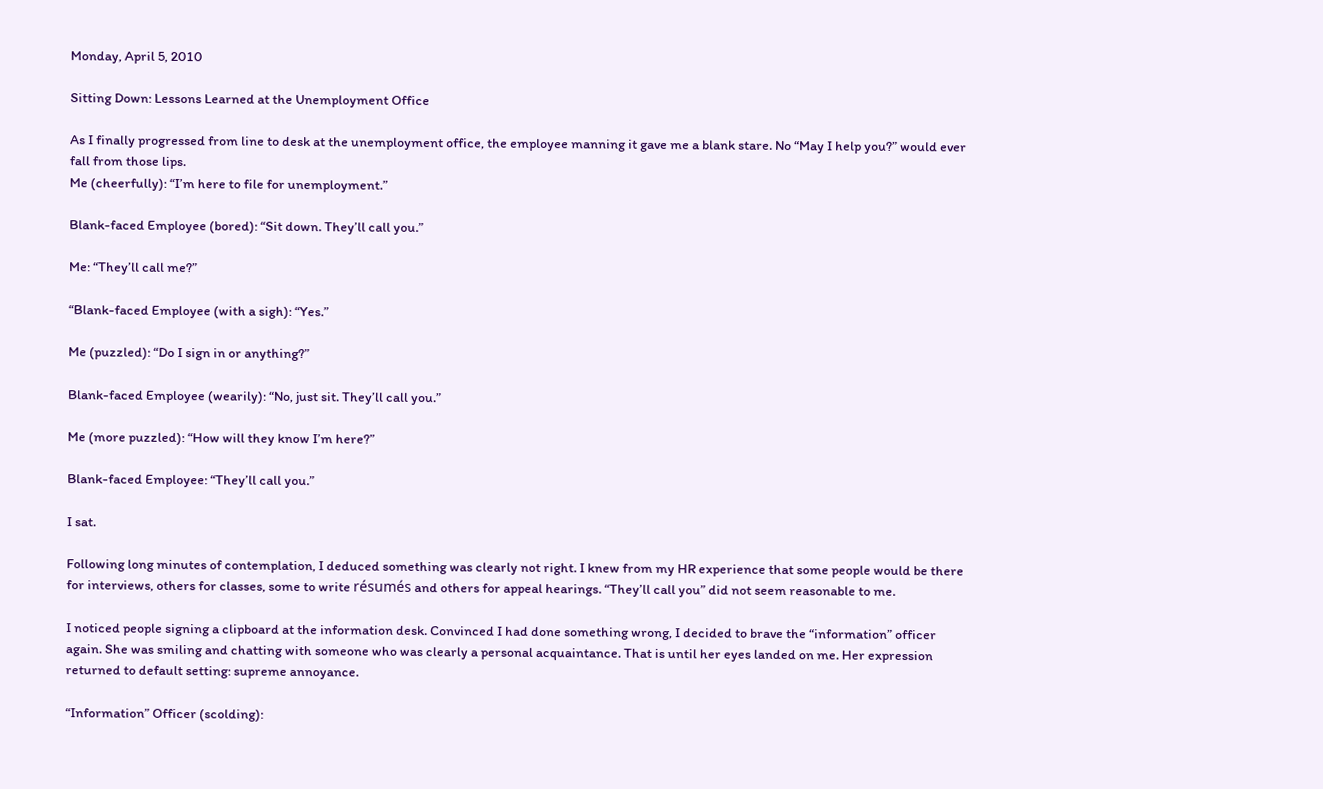Monday, April 5, 2010

Sitting Down: Lessons Learned at the Unemployment Office

As I finally progressed from line to desk at the unemployment office, the employee manning it gave me a blank stare. No “May I help you?” would ever fall from those lips.
Me (cheerfully): “I’m here to file for unemployment.”

Blank-faced Employee (bored): “Sit down. They’ll call you.”

Me: “They’ll call me?”

“Blank-faced Employee (with a sigh): “Yes.”

Me (puzzled): “Do I sign in or anything?”

Blank-faced Employee (wearily): “No, just sit. They’ll call you.”

Me (more puzzled): “How will they know I’m here?”

Blank-faced Employee: “They’ll call you.”

I sat.

Following long minutes of contemplation, I deduced something was clearly not right. I knew from my HR experience that some people would be there for interviews, others for classes, some to write résumés and others for appeal hearings. “They’ll call you” did not seem reasonable to me.

I noticed people signing a clipboard at the information desk. Convinced I had done something wrong, I decided to brave the “information” officer again. She was smiling and chatting with someone who was clearly a personal acquaintance. That is until her eyes landed on me. Her expression returned to default setting: supreme annoyance.

“Information” Officer (scolding):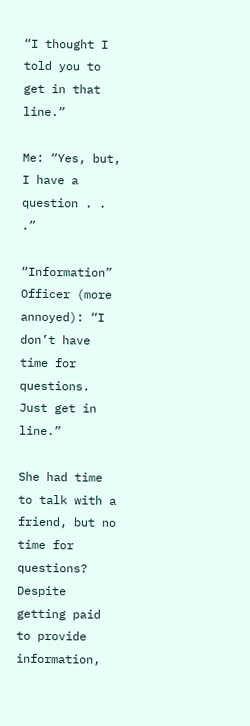“I thought I told you to get in that line.”

Me: “Yes, but, I have a question . . .”

“Information” Officer (more annoyed): “I don’t have time for questions. Just get in line.”

She had time to talk with a friend, but no time for questions? Despite getting paid to provide information,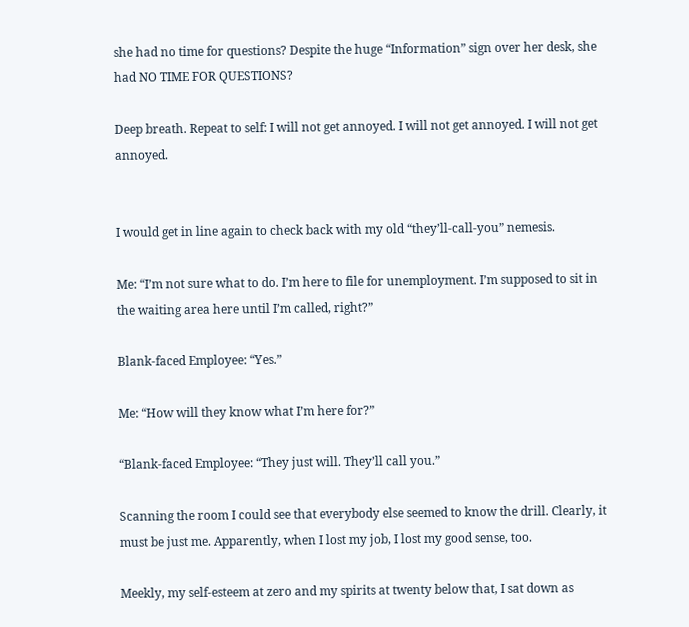she had no time for questions? Despite the huge “Information” sign over her desk, she had NO TIME FOR QUESTIONS?

Deep breath. Repeat to self: I will not get annoyed. I will not get annoyed. I will not get annoyed.


I would get in line again to check back with my old “they’ll-call-you” nemesis.

Me: “I’m not sure what to do. I’m here to file for unemployment. I’m supposed to sit in the waiting area here until I’m called, right?”

Blank-faced Employee: “Yes.”

Me: “How will they know what I’m here for?”

“Blank-faced Employee: “They just will. They’ll call you.”

Scanning the room I could see that everybody else seemed to know the drill. Clearly, it must be just me. Apparently, when I lost my job, I lost my good sense, too.

Meekly, my self-esteem at zero and my spirits at twenty below that, I sat down as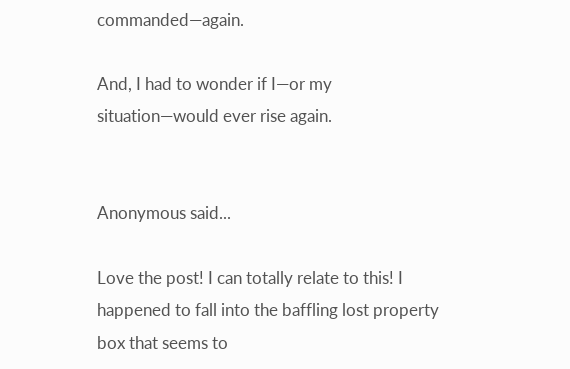commanded—again.

And, I had to wonder if I—or my situation—would ever rise again.


Anonymous said...

Love the post! I can totally relate to this! I happened to fall into the baffling lost property box that seems to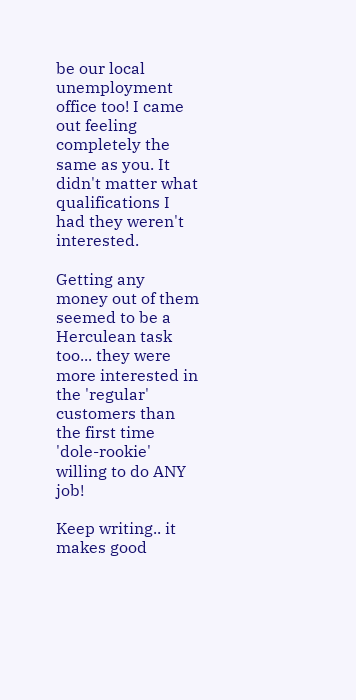be our local unemployment office too! I came out feeling completely the same as you. It didn't matter what qualifications I had they weren't interested.

Getting any money out of them seemed to be a Herculean task too... they were more interested in the 'regular' customers than the first time 'dole-rookie' willing to do ANY job!

Keep writing.. it makes good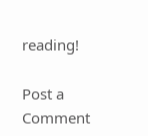reading!

Post a Comment